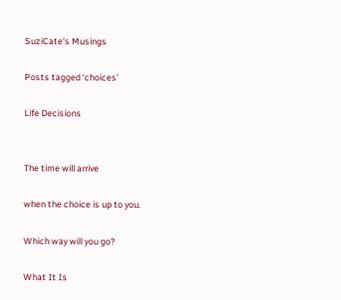SuziCate's Musings

Posts tagged ‘choices’

Life Decisions


The time will arrive

when the choice is up to you.

Which way will you go?

What It Is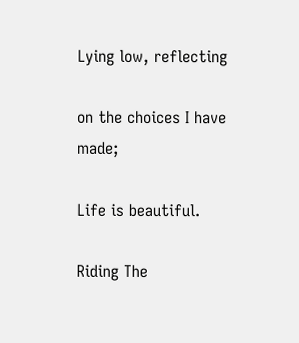Lying low, reflecting

on the choices I have made;

Life is beautiful.

Riding The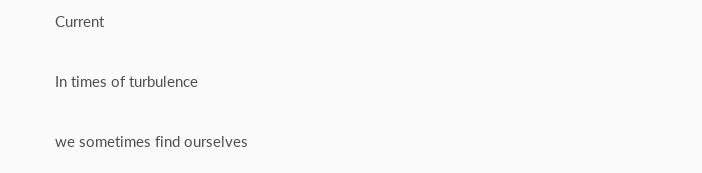Current

In times of turbulence

we sometimes find ourselves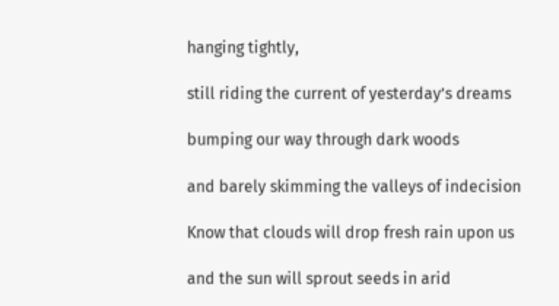hanging tightly,

still riding the current of yesterday’s dreams

bumping our way through dark woods

and barely skimming the valleys of indecision

Know that clouds will drop fresh rain upon us

and the sun will sprout seeds in arid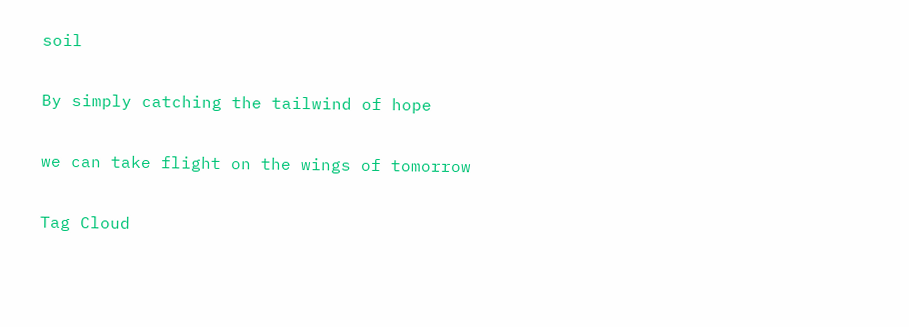soil

By simply catching the tailwind of hope

we can take flight on the wings of tomorrow

Tag Cloud